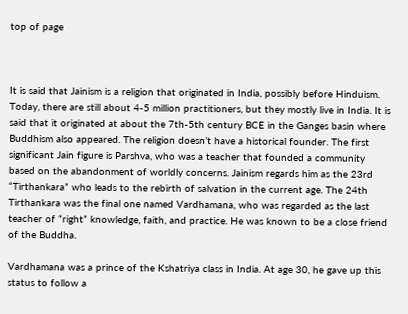top of page



It is said that Jainism is a religion that originated in India, possibly before Hinduism. Today, there are still about 4-5 million practitioners, but they mostly live in India. It is said that it originated at about the 7th-5th century BCE in the Ganges basin where Buddhism also appeared. The religion doesn’t have a historical founder. The first significant Jain figure is Parshva, who was a teacher that founded a community based on the abandonment of worldly concerns. Jainism regards him as the 23rd “Tirthankara” who leads to the rebirth of salvation in the current age. The 24th Tirthankara was the final one named Vardhamana, who was regarded as the last teacher of “right” knowledge, faith, and practice. He was known to be a close friend of the Buddha.

Vardhamana was a prince of the Kshatriya class in India. At age 30, he gave up this status to follow a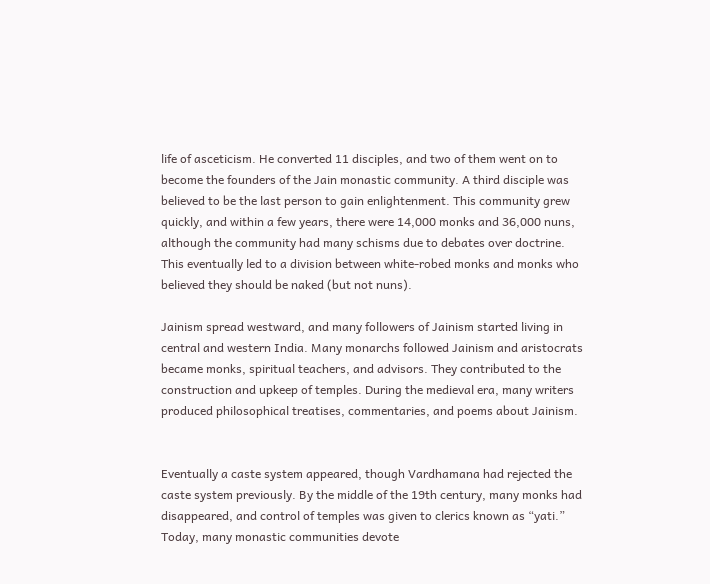life of asceticism. He converted 11 disciples, and two of them went on to become the founders of the Jain monastic community. A third disciple was believed to be the last person to gain enlightenment. This community grew quickly, and within a few years, there were 14,000 monks and 36,000 nuns, although the community had many schisms due to debates over doctrine. This eventually led to a division between white-robed monks and monks who believed they should be naked (but not nuns).

Jainism spread westward, and many followers of Jainism started living in central and western India. Many monarchs followed Jainism and aristocrats became monks, spiritual teachers, and advisors. They contributed to the construction and upkeep of temples. During the medieval era, many writers produced philosophical treatises, commentaries, and poems about Jainism.


Eventually a caste system appeared, though Vardhamana had rejected the caste system previously. By the middle of the 19th century, many monks had disappeared, and control of temples was given to clerics known as “yati.” Today, many monastic communities devote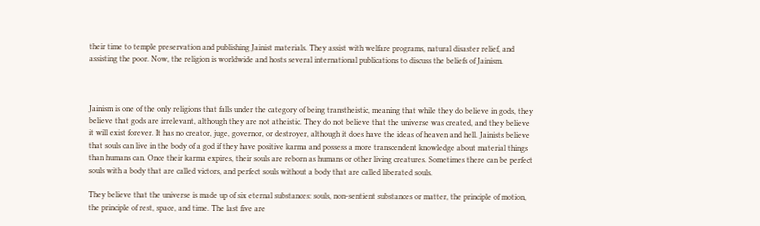their time to temple preservation and publishing Jainist materials. They assist with welfare programs, natural disaster relief, and assisting the poor. Now, the religion is worldwide and hosts several international publications to discuss the beliefs of Jainism.



Jainism is one of the only religions that falls under the category of being transtheistic, meaning that while they do believe in gods, they believe that gods are irrelevant, although they are not atheistic. They do not believe that the universe was created, and they believe it will exist forever. It has no creator, juge, governor, or destroyer, although it does have the ideas of heaven and hell. Jainists believe that souls can live in the body of a god if they have positive karma and possess a more transcendent knowledge about material things than humans can. Once their karma expires, their souls are reborn as humans or other living creatures. Sometimes there can be perfect souls with a body that are called victors, and perfect souls without a body that are called liberated souls.

They believe that the universe is made up of six eternal substances: souls, non-sentient substances or matter, the principle of motion, the principle of rest, space, and time. The last five are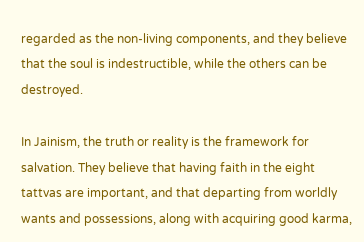regarded as the non-living components, and they believe that the soul is indestructible, while the others can be destroyed.

In Jainism, the truth or reality is the framework for salvation. They believe that having faith in the eight tattvas are important, and that departing from worldly wants and possessions, along with acquiring good karma,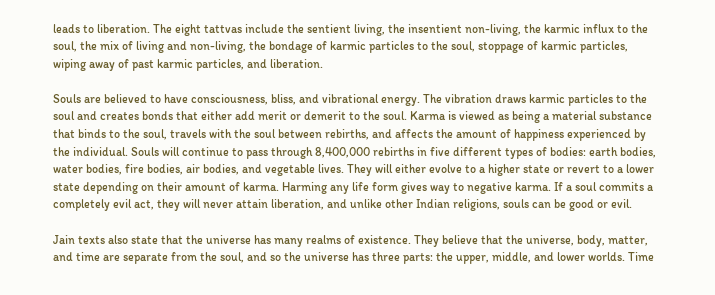leads to liberation. The eight tattvas include the sentient living, the insentient non-living, the karmic influx to the soul, the mix of living and non-living, the bondage of karmic particles to the soul, stoppage of karmic particles, wiping away of past karmic particles, and liberation.

Souls are believed to have consciousness, bliss, and vibrational energy. The vibration draws karmic particles to the soul and creates bonds that either add merit or demerit to the soul. Karma is viewed as being a material substance that binds to the soul, travels with the soul between rebirths, and affects the amount of happiness experienced by the individual. Souls will continue to pass through 8,400,000 rebirths in five different types of bodies: earth bodies, water bodies, fire bodies, air bodies, and vegetable lives. They will either evolve to a higher state or revert to a lower state depending on their amount of karma. Harming any life form gives way to negative karma. If a soul commits a completely evil act, they will never attain liberation, and unlike other Indian religions, souls can be good or evil.

Jain texts also state that the universe has many realms of existence. They believe that the universe, body, matter, and time are separate from the soul, and so the universe has three parts: the upper, middle, and lower worlds. Time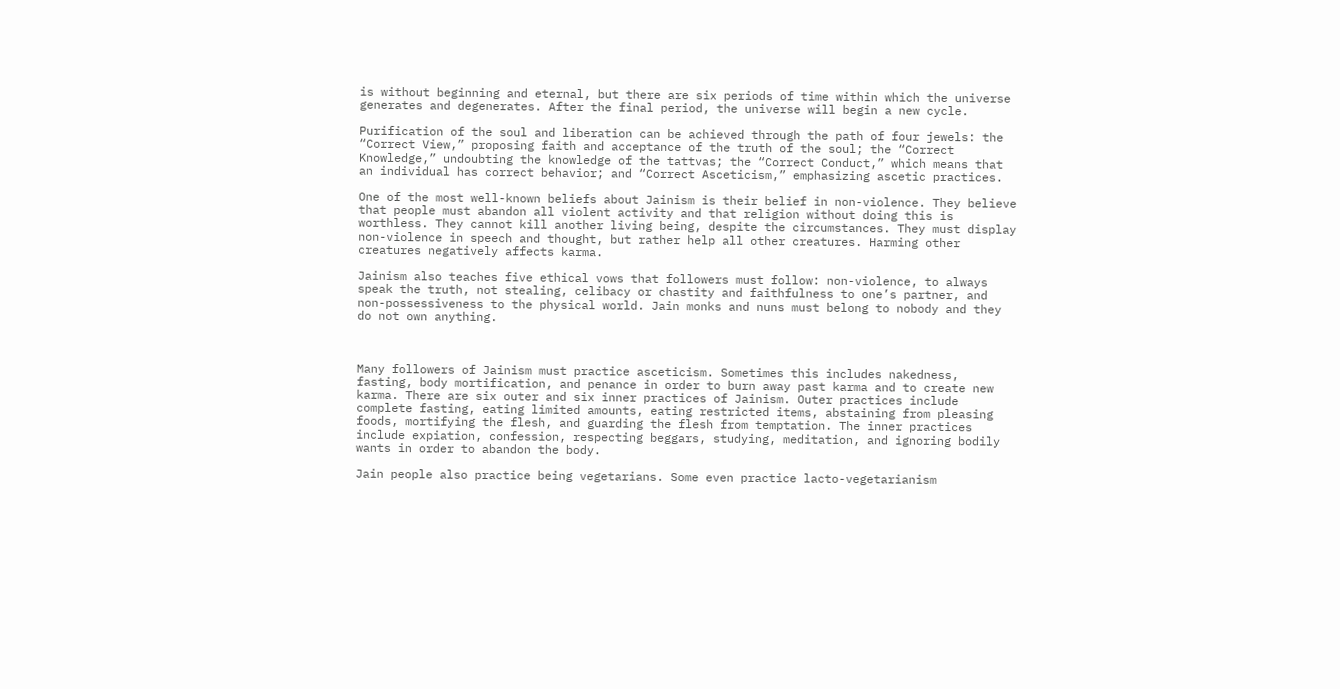is without beginning and eternal, but there are six periods of time within which the universe generates and degenerates. After the final period, the universe will begin a new cycle.

Purification of the soul and liberation can be achieved through the path of four jewels: the “Correct View,” proposing faith and acceptance of the truth of the soul; the “Correct Knowledge,” undoubting the knowledge of the tattvas; the “Correct Conduct,” which means that an individual has correct behavior; and “Correct Asceticism,” emphasizing ascetic practices.

One of the most well-known beliefs about Jainism is their belief in non-violence. They believe that people must abandon all violent activity and that religion without doing this is worthless. They cannot kill another living being, despite the circumstances. They must display non-violence in speech and thought, but rather help all other creatures. Harming other creatures negatively affects karma.

Jainism also teaches five ethical vows that followers must follow: non-violence, to always speak the truth, not stealing, celibacy or chastity and faithfulness to one’s partner, and non-possessiveness to the physical world. Jain monks and nuns must belong to nobody and they do not own anything.



Many followers of Jainism must practice asceticism. Sometimes this includes nakedness, fasting, body mortification, and penance in order to burn away past karma and to create new karma. There are six outer and six inner practices of Jainism. Outer practices include complete fasting, eating limited amounts, eating restricted items, abstaining from pleasing foods, mortifying the flesh, and guarding the flesh from temptation. The inner practices include expiation, confession, respecting beggars, studying, meditation, and ignoring bodily wants in order to abandon the body.

Jain people also practice being vegetarians. Some even practice lacto-vegetarianism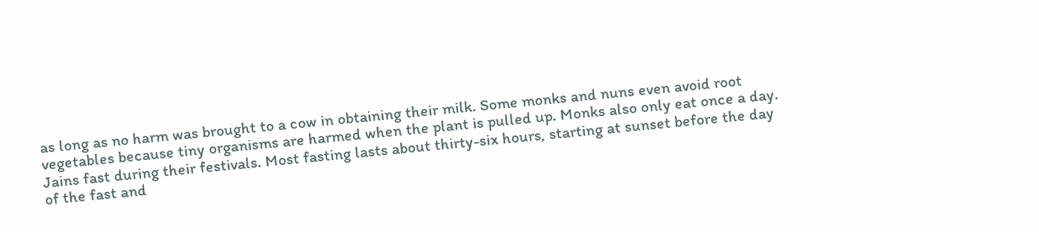as long as no harm was brought to a cow in obtaining their milk. Some monks and nuns even avoid root vegetables because tiny organisms are harmed when the plant is pulled up. Monks also only eat once a day. Jains fast during their festivals. Most fasting lasts about thirty-six hours, starting at sunset before the day of the fast and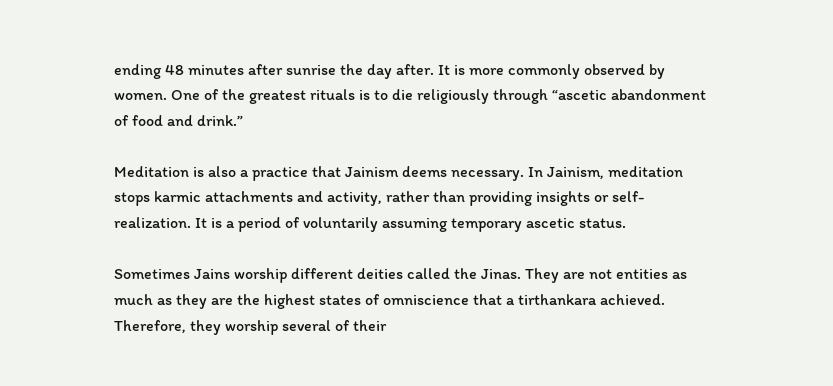ending 48 minutes after sunrise the day after. It is more commonly observed by women. One of the greatest rituals is to die religiously through “ascetic abandonment of food and drink.”

Meditation is also a practice that Jainism deems necessary. In Jainism, meditation stops karmic attachments and activity, rather than providing insights or self-realization. It is a period of voluntarily assuming temporary ascetic status.

Sometimes Jains worship different deities called the Jinas. They are not entities as much as they are the highest states of omniscience that a tirthankara achieved. Therefore, they worship several of their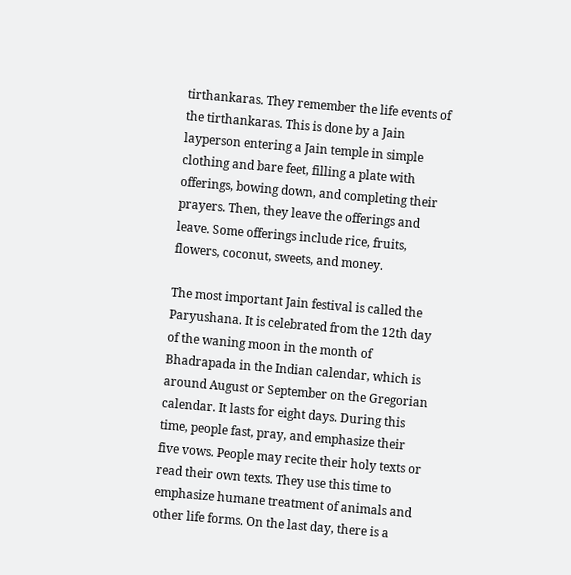tirthankaras. They remember the life events of the tirthankaras. This is done by a Jain layperson entering a Jain temple in simple clothing and bare feet, filling a plate with offerings, bowing down, and completing their prayers. Then, they leave the offerings and leave. Some offerings include rice, fruits, flowers, coconut, sweets, and money.

The most important Jain festival is called the Paryushana. It is celebrated from the 12th day of the waning moon in the month of Bhadrapada in the Indian calendar, which is around August or September on the Gregorian calendar. It lasts for eight days. During this time, people fast, pray, and emphasize their five vows. People may recite their holy texts or read their own texts. They use this time to emphasize humane treatment of animals and other life forms. On the last day, there is a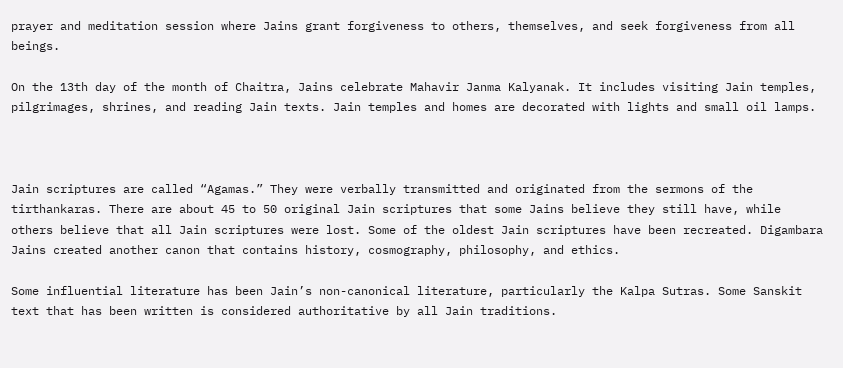prayer and meditation session where Jains grant forgiveness to others, themselves, and seek forgiveness from all beings.

On the 13th day of the month of Chaitra, Jains celebrate Mahavir Janma Kalyanak. It includes visiting Jain temples, pilgrimages, shrines, and reading Jain texts. Jain temples and homes are decorated with lights and small oil lamps.



Jain scriptures are called “Agamas.” They were verbally transmitted and originated from the sermons of the tirthankaras. There are about 45 to 50 original Jain scriptures that some Jains believe they still have, while others believe that all Jain scriptures were lost. Some of the oldest Jain scriptures have been recreated. Digambara Jains created another canon that contains history, cosmography, philosophy, and ethics.

Some influential literature has been Jain’s non-canonical literature, particularly the Kalpa Sutras. Some Sanskit text that has been written is considered authoritative by all Jain traditions.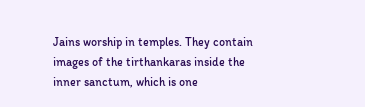Jains worship in temples. They contain images of the tirthankaras inside the inner sanctum, which is one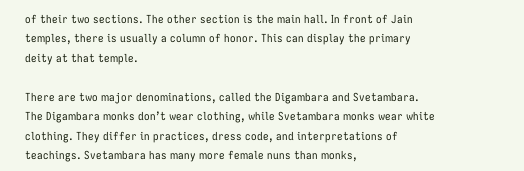of their two sections. The other section is the main hall. In front of Jain temples, there is usually a column of honor. This can display the primary deity at that temple.

There are two major denominations, called the Digambara and Svetambara. The Digambara monks don’t wear clothing, while Svetambara monks wear white clothing. They differ in practices, dress code, and interpretations of teachings. Svetambara has many more female nuns than monks,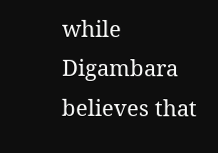while Digambara believes that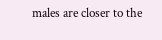males are closer to the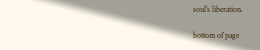soul’s liberation.

bottom of page